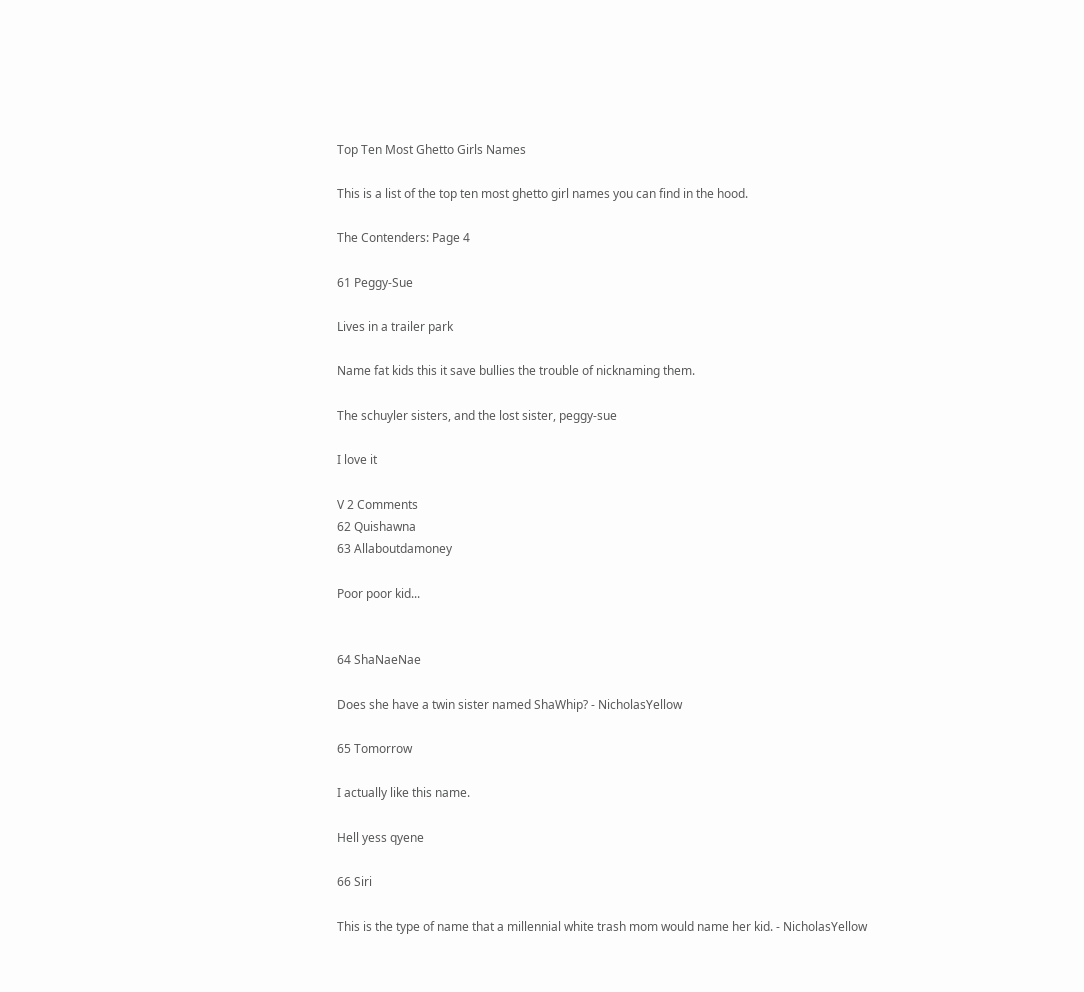Top Ten Most Ghetto Girls Names

This is a list of the top ten most ghetto girl names you can find in the hood.

The Contenders: Page 4

61 Peggy-Sue

Lives in a trailer park

Name fat kids this it save bullies the trouble of nicknaming them.

The schuyler sisters, and the lost sister, peggy-sue

I love it

V 2 Comments
62 Quishawna
63 Allaboutdamoney

Poor poor kid...


64 ShaNaeNae

Does she have a twin sister named ShaWhip? - NicholasYellow

65 Tomorrow

I actually like this name.

Hell yess qyene

66 Siri

This is the type of name that a millennial white trash mom would name her kid. - NicholasYellow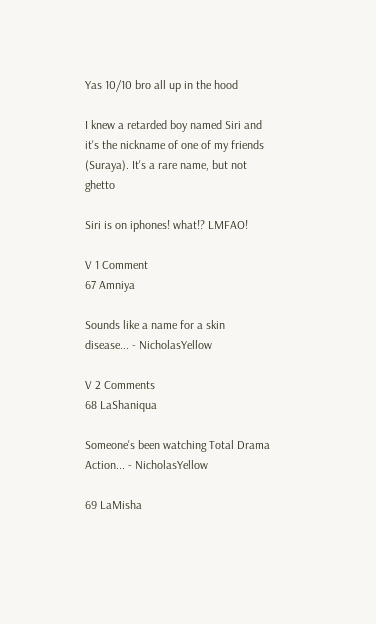Yas 10/10 bro all up in the hood

I knew a retarded boy named Siri and it's the nickname of one of my friends (Suraya). It's a rare name, but not ghetto

Siri is on iphones! what!? LMFAO!

V 1 Comment
67 Amniya

Sounds like a name for a skin disease... - NicholasYellow

V 2 Comments
68 LaShaniqua

Someone's been watching Total Drama Action... - NicholasYellow

69 LaMisha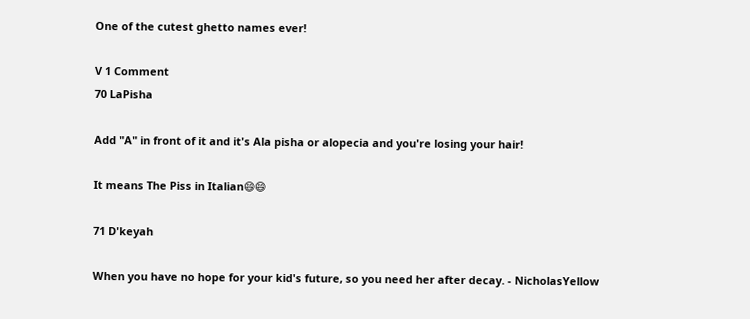One of the cutest ghetto names ever!

V 1 Comment
70 LaPisha

Add "A" in front of it and it's Ala pisha or alopecia and you're losing your hair!

It means The Piss in Italian😄😄

71 D'keyah

When you have no hope for your kid's future, so you need her after decay. - NicholasYellow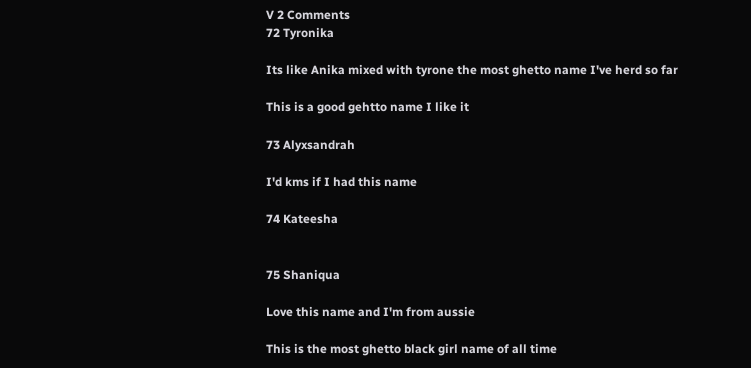V 2 Comments
72 Tyronika

Its like Anika mixed with tyrone the most ghetto name I've herd so far

This is a good gehtto name I like it

73 Alyxsandrah

I'd kms if I had this name

74 Kateesha


75 Shaniqua

Love this name and I'm from aussie

This is the most ghetto black girl name of all time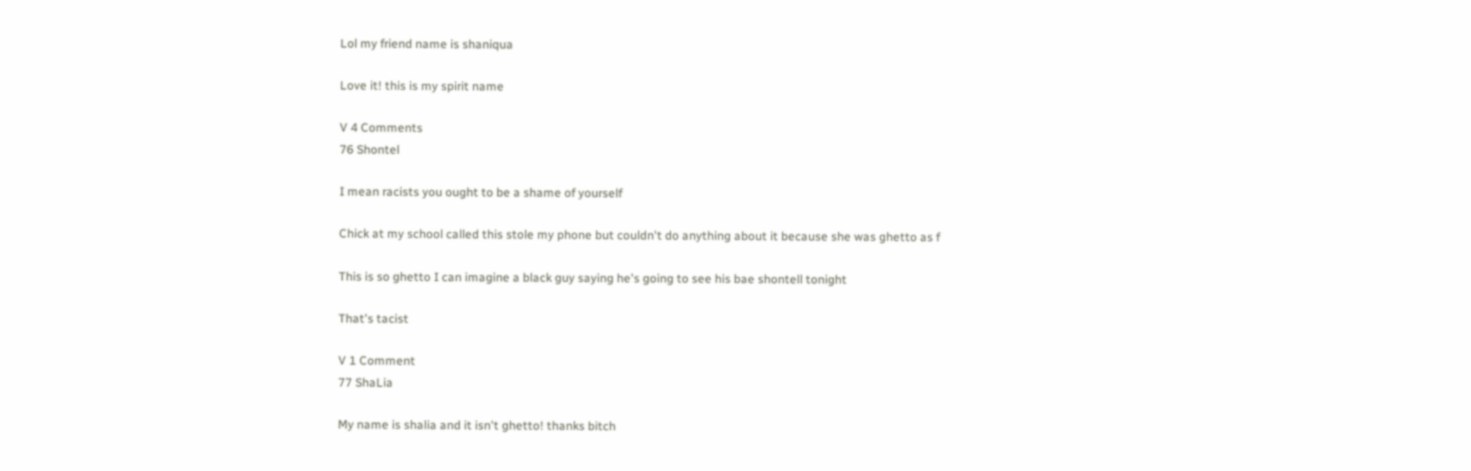Lol my friend name is shaniqua

Love it! this is my spirit name

V 4 Comments
76 Shontel

I mean racists you ought to be a shame of yourself

Chick at my school called this stole my phone but couldn't do anything about it because she was ghetto as f

This is so ghetto I can imagine a black guy saying he's going to see his bae shontell tonight

That's tacist

V 1 Comment
77 ShaLia

My name is shalia and it isn't ghetto! thanks bitch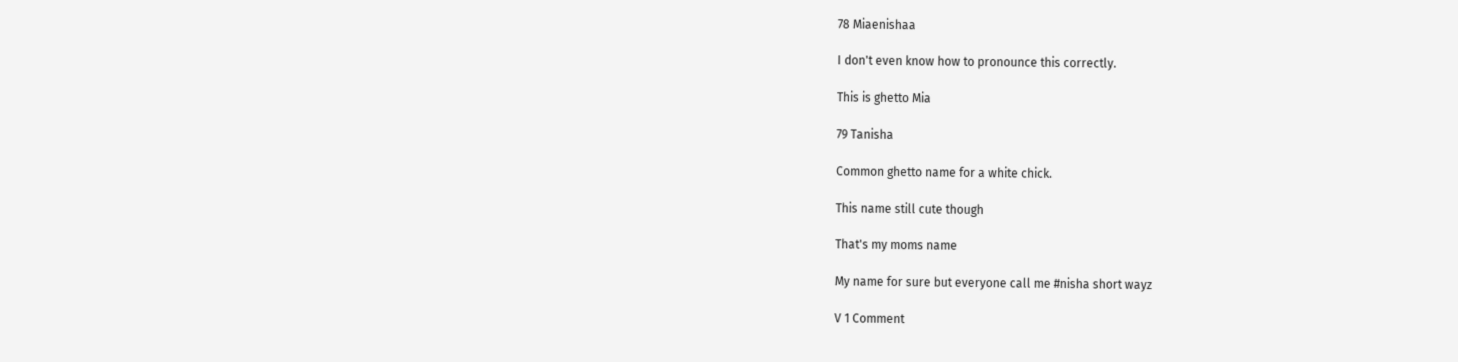78 Miaenishaa

I don't even know how to pronounce this correctly.

This is ghetto Mia

79 Tanisha

Common ghetto name for a white chick.

This name still cute though

That's my moms name

My name for sure but everyone call me #nisha short wayz

V 1 Comment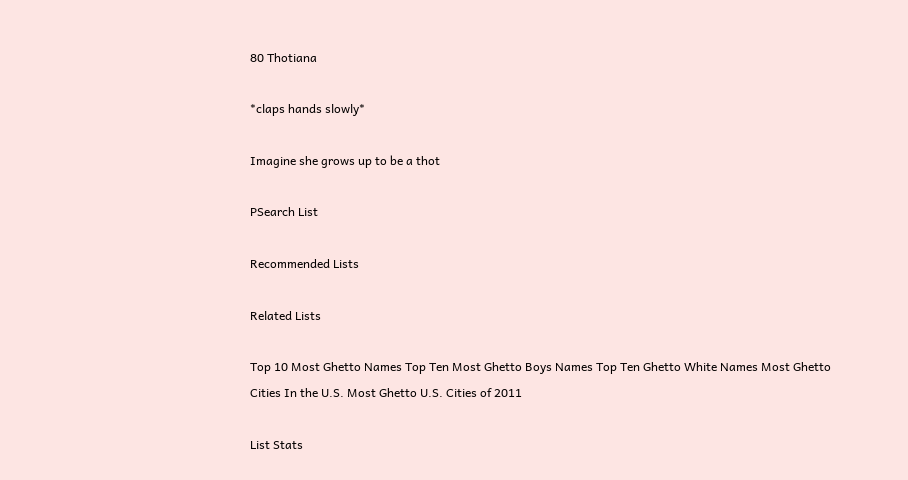80 Thotiana

*claps hands slowly*

Imagine she grows up to be a thot

PSearch List

Recommended Lists

Related Lists

Top 10 Most Ghetto Names Top Ten Most Ghetto Boys Names Top Ten Ghetto White Names Most Ghetto Cities In the U.S. Most Ghetto U.S. Cities of 2011

List Stats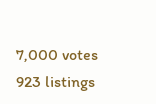7,000 votes
923 listings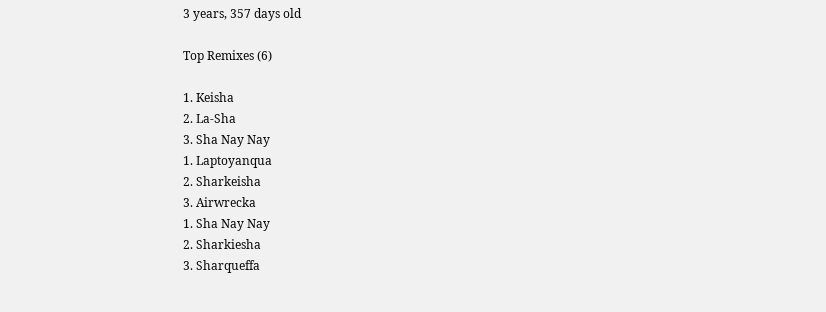3 years, 357 days old

Top Remixes (6)

1. Keisha
2. La-Sha
3. Sha Nay Nay
1. Laptoyanqua
2. Sharkeisha
3. Airwrecka
1. Sha Nay Nay
2. Sharkiesha
3. Sharqueffa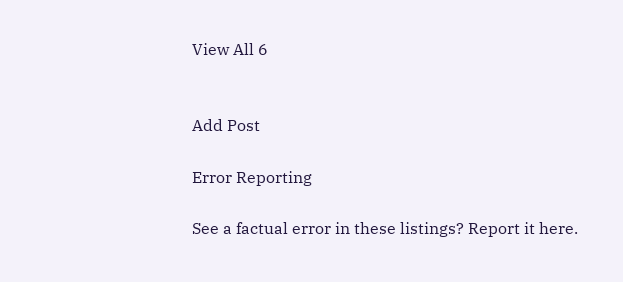View All 6


Add Post

Error Reporting

See a factual error in these listings? Report it here.